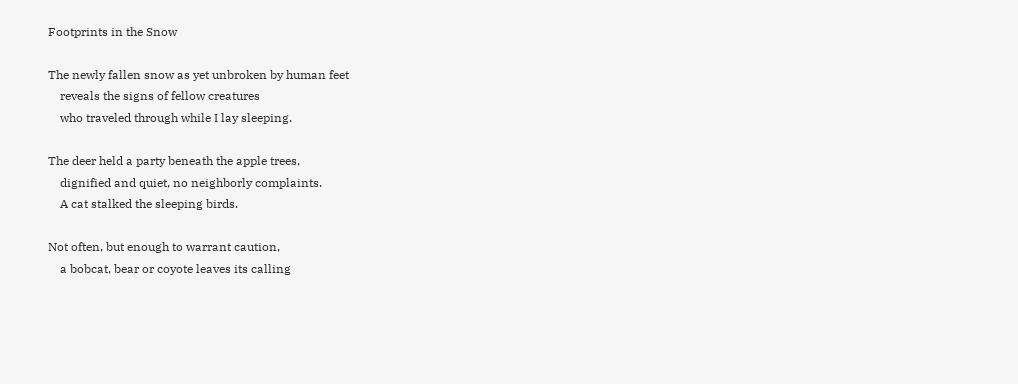Footprints in the Snow

The newly fallen snow as yet unbroken by human feet
    reveals the signs of fellow creatures
    who traveled through while I lay sleeping.

The deer held a party beneath the apple trees,
    dignified and quiet, no neighborly complaints.
    A cat stalked the sleeping birds.

Not often, but enough to warrant caution,
    a bobcat, bear or coyote leaves its calling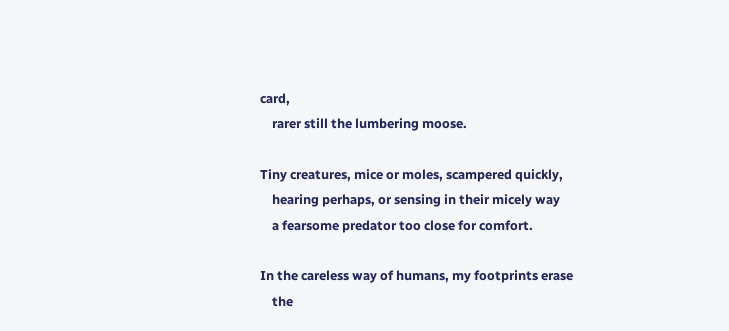card,
    rarer still the lumbering moose.

Tiny creatures, mice or moles, scampered quickly,
    hearing perhaps, or sensing in their micely way
    a fearsome predator too close for comfort.

In the careless way of humans, my footprints erase
    the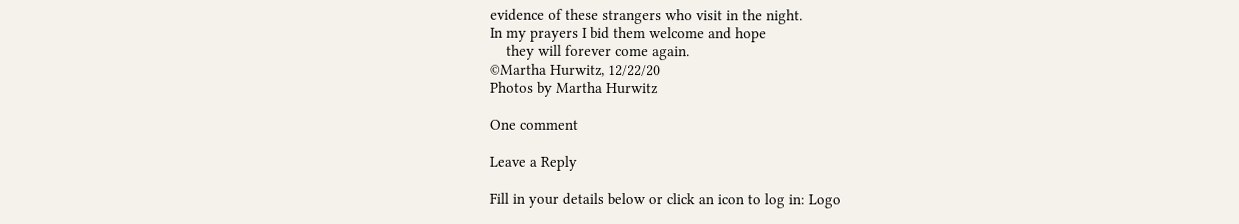evidence of these strangers who visit in the night.
In my prayers I bid them welcome and hope
    they will forever come again.
©Martha Hurwitz, 12/22/20
Photos by Martha Hurwitz

One comment

Leave a Reply

Fill in your details below or click an icon to log in: Logo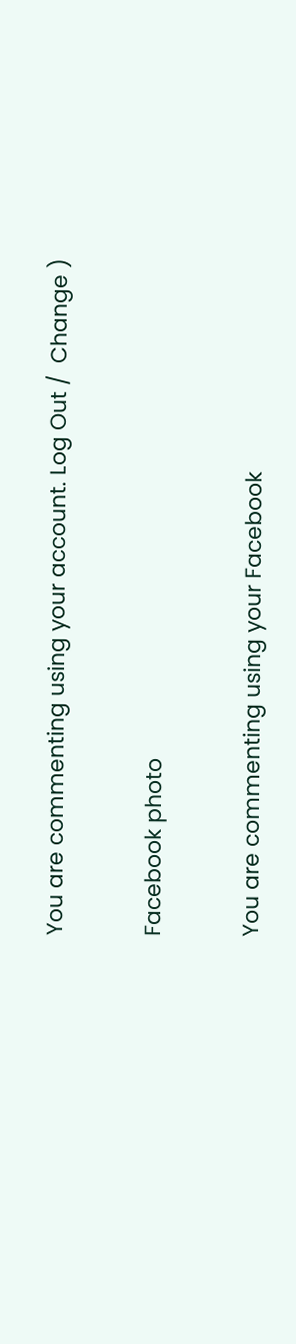You are commenting using your account. Log Out /  Change )

Facebook photo

You are commenting using your Facebook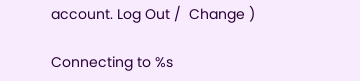account. Log Out /  Change )

Connecting to %s